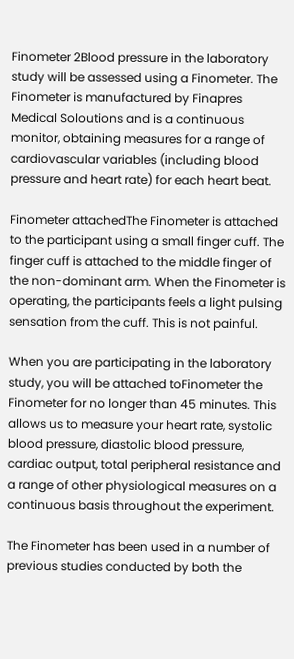Finometer 2Blood pressure in the laboratory study will be assessed using a Finometer. The Finometer is manufactured by Finapres Medical Soloutions and is a continuous monitor, obtaining measures for a range of cardiovascular variables (including blood pressure and heart rate) for each heart beat.

Finometer attachedThe Finometer is attached to the participant using a small finger cuff. The finger cuff is attached to the middle finger of the non-dominant arm. When the Finometer is operating, the participants feels a light pulsing sensation from the cuff. This is not painful.

When you are participating in the laboratory study, you will be attached toFinometer the Finometer for no longer than 45 minutes. This allows us to measure your heart rate, systolic blood pressure, diastolic blood pressure, cardiac output, total peripheral resistance and a range of other physiological measures on a continuous basis throughout the experiment.

The Finometer has been used in a number of previous studies conducted by both the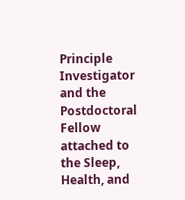Principle Investigator and the Postdoctoral Fellow attached to the Sleep, Health, and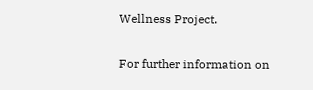Wellness Project.

For further information on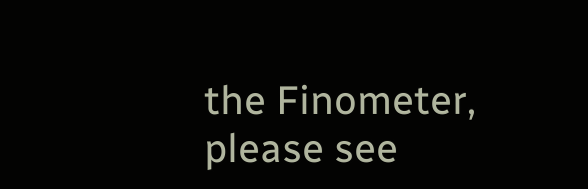the Finometer, please see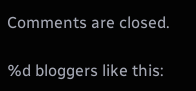Comments are closed.

%d bloggers like this: